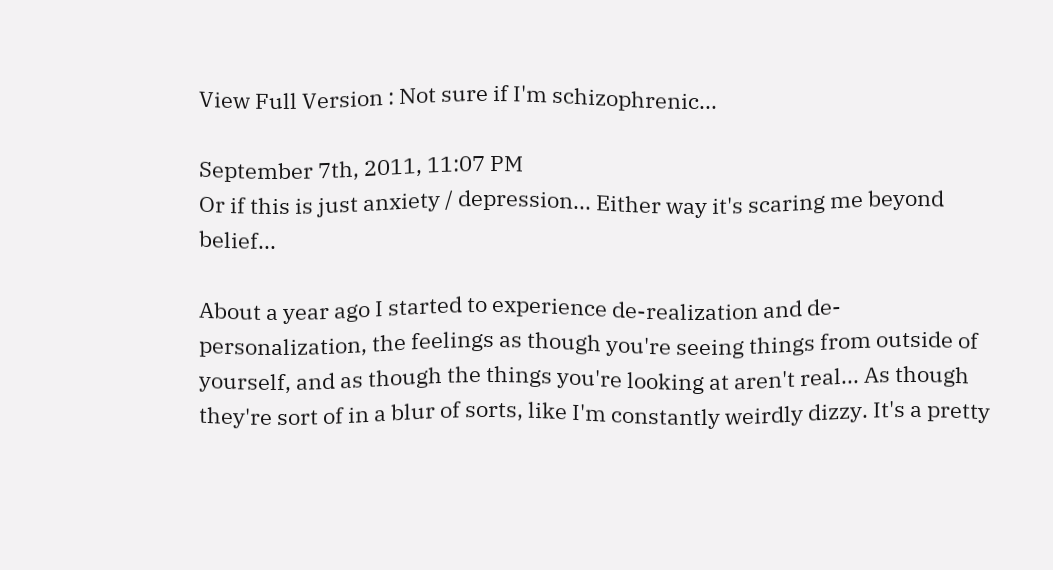View Full Version : Not sure if I'm schizophrenic...

September 7th, 2011, 11:07 PM
Or if this is just anxiety / depression... Either way it's scaring me beyond belief...

About a year ago I started to experience de-realization and de-personalization, the feelings as though you're seeing things from outside of yourself, and as though the things you're looking at aren't real... As though they're sort of in a blur of sorts, like I'm constantly weirdly dizzy. It's a pretty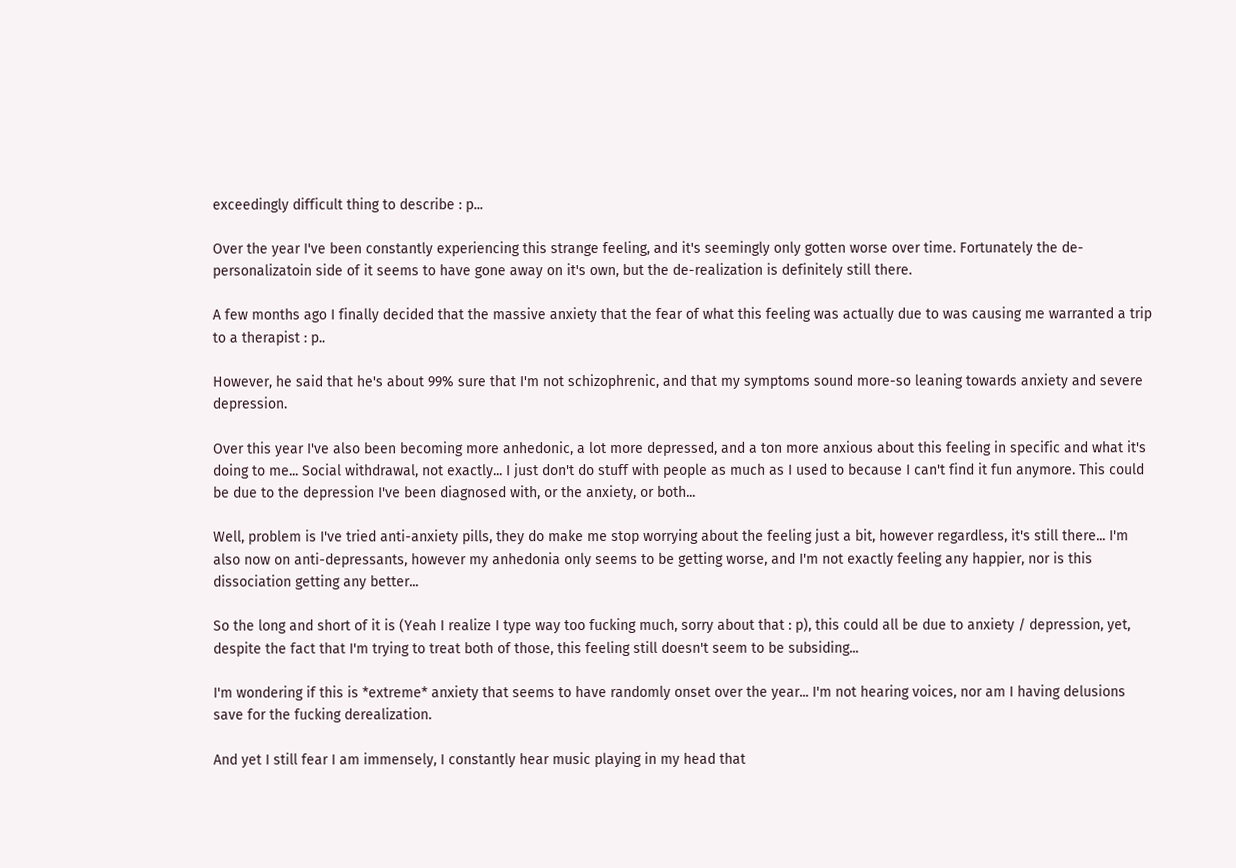exceedingly difficult thing to describe : p...

Over the year I've been constantly experiencing this strange feeling, and it's seemingly only gotten worse over time. Fortunately the de-personalizatoin side of it seems to have gone away on it's own, but the de-realization is definitely still there.

A few months ago I finally decided that the massive anxiety that the fear of what this feeling was actually due to was causing me warranted a trip to a therapist : p..

However, he said that he's about 99% sure that I'm not schizophrenic, and that my symptoms sound more-so leaning towards anxiety and severe depression.

Over this year I've also been becoming more anhedonic, a lot more depressed, and a ton more anxious about this feeling in specific and what it's doing to me... Social withdrawal, not exactly... I just don't do stuff with people as much as I used to because I can't find it fun anymore. This could be due to the depression I've been diagnosed with, or the anxiety, or both...

Well, problem is I've tried anti-anxiety pills, they do make me stop worrying about the feeling just a bit, however regardless, it's still there... I'm also now on anti-depressants, however my anhedonia only seems to be getting worse, and I'm not exactly feeling any happier, nor is this dissociation getting any better...

So the long and short of it is (Yeah I realize I type way too fucking much, sorry about that : p), this could all be due to anxiety / depression, yet, despite the fact that I'm trying to treat both of those, this feeling still doesn't seem to be subsiding...

I'm wondering if this is *extreme* anxiety that seems to have randomly onset over the year... I'm not hearing voices, nor am I having delusions save for the fucking derealization.

And yet I still fear I am immensely, I constantly hear music playing in my head that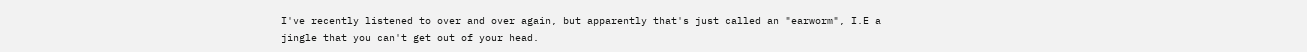I've recently listened to over and over again, but apparently that's just called an "earworm", I.E a jingle that you can't get out of your head.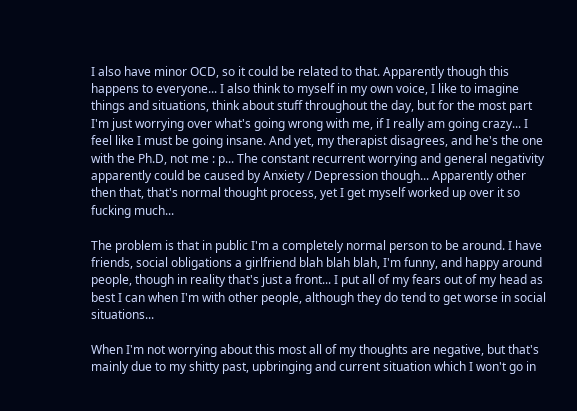I also have minor OCD, so it could be related to that. Apparently though this happens to everyone... I also think to myself in my own voice, I like to imagine things and situations, think about stuff throughout the day, but for the most part I'm just worrying over what's going wrong with me, if I really am going crazy... I feel like I must be going insane. And yet, my therapist disagrees, and he's the one with the Ph.D, not me : p... The constant recurrent worrying and general negativity apparently could be caused by Anxiety / Depression though... Apparently other then that, that's normal thought process, yet I get myself worked up over it so fucking much...

The problem is that in public I'm a completely normal person to be around. I have friends, social obligations a girlfriend blah blah blah, I'm funny, and happy around people, though in reality that's just a front... I put all of my fears out of my head as best I can when I'm with other people, although they do tend to get worse in social situations...

When I'm not worrying about this most all of my thoughts are negative, but that's mainly due to my shitty past, upbringing and current situation which I won't go in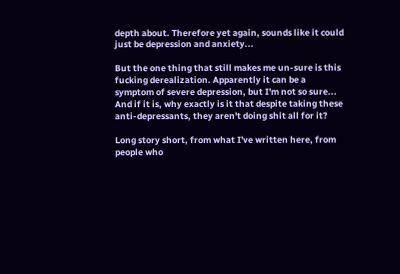depth about. Therefore yet again, sounds like it could just be depression and anxiety...

But the one thing that still makes me un-sure is this fucking derealization. Apparently it can be a symptom of severe depression, but I'm not so sure... And if it is, why exactly is it that despite taking these anti-depressants, they aren't doing shit all for it?

Long story short, from what I've written here, from people who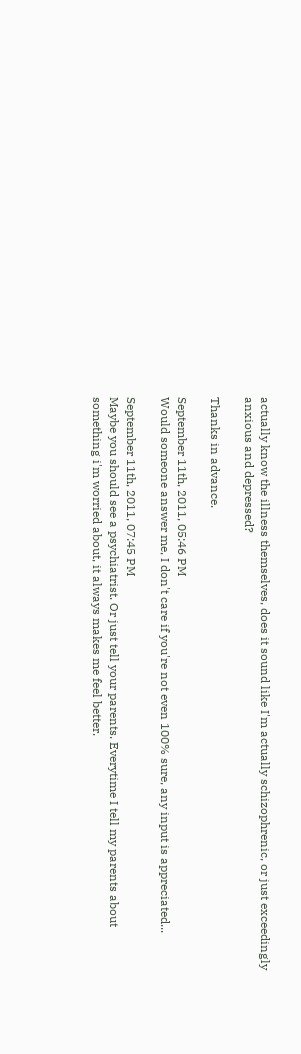actually know the illness themselves, does it sound like I'm actually schizophrenic, or just exceedingly anxious and depressed?

Thanks in advance.

September 11th, 2011, 05:46 PM
Would someone answer me, I don't care if you're not even 100% sure, any input is appreciated...

September 11th, 2011, 07:45 PM
Maybe you should see a psychiatrist. Or just tell your parents. Everytime I tell my parents about something i'm worried about, it always makes me feel better.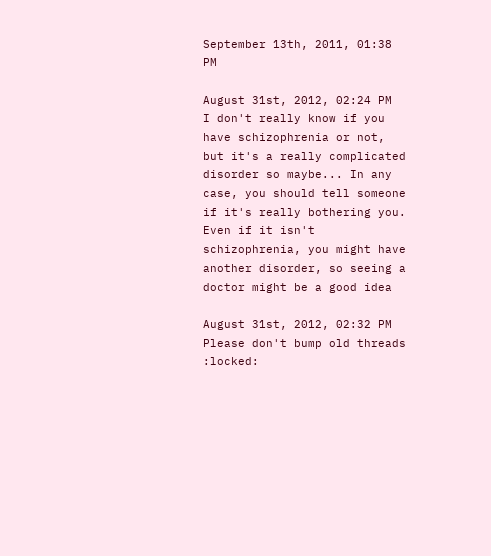September 13th, 2011, 01:38 PM

August 31st, 2012, 02:24 PM
I don't really know if you have schizophrenia or not, but it's a really complicated disorder so maybe... In any case, you should tell someone if it's really bothering you. Even if it isn't schizophrenia, you might have another disorder, so seeing a doctor might be a good idea

August 31st, 2012, 02:32 PM
Please don't bump old threads :locked: